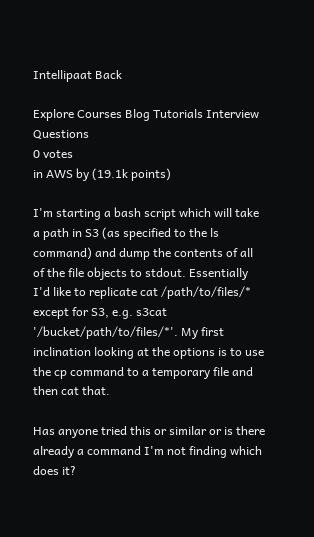Intellipaat Back

Explore Courses Blog Tutorials Interview Questions
0 votes
in AWS by (19.1k points)

I'm starting a bash script which will take a path in S3 (as specified to the ls command) and dump the contents of all of the file objects to stdout. Essentially I'd like to replicate cat /path/to/files/* except for S3, e.g. s3cat '/bucket/path/to/files/*'. My first inclination looking at the options is to use the cp command to a temporary file and then cat that.

Has anyone tried this or similar or is there already a command I'm not finding which does it?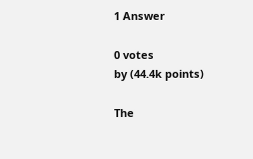1 Answer

0 votes
by (44.4k points)

The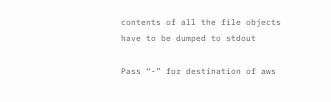contents of all the file objects have to be dumped to stdout

Pass “-” for destination of aws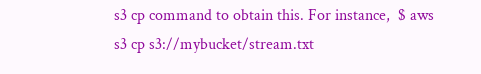s3 cp command to obtain this. For instance,  $ aws s3 cp s3://mybucket/stream.txt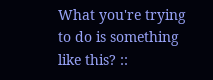What you're trying to do is something like this? ::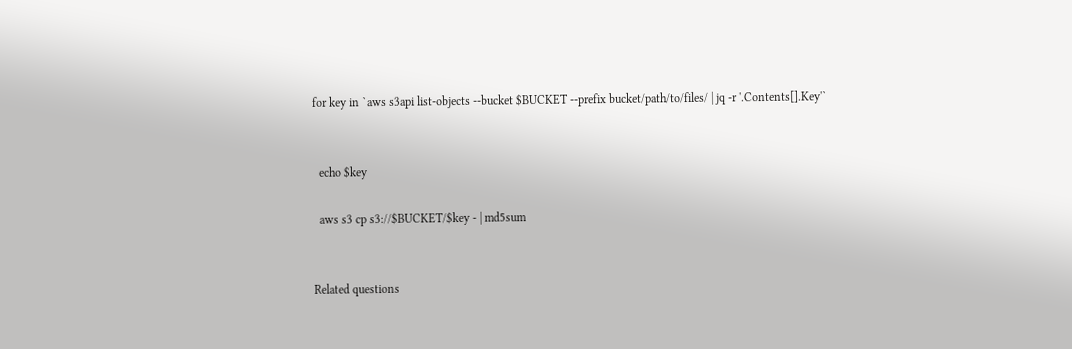for key in `aws s3api list-objects --bucket $BUCKET --prefix bucket/path/to/files/ | jq -r '.Contents[].Key'`


  echo $key

  aws s3 cp s3://$BUCKET/$key - | md5sum


Related questions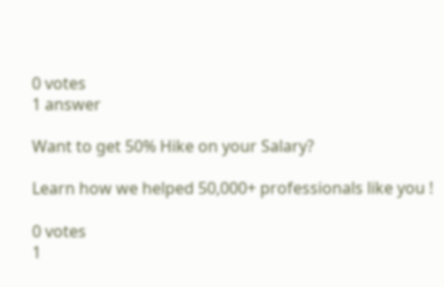0 votes
1 answer

Want to get 50% Hike on your Salary?

Learn how we helped 50,000+ professionals like you !

0 votes
1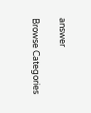answer

Browse Categories